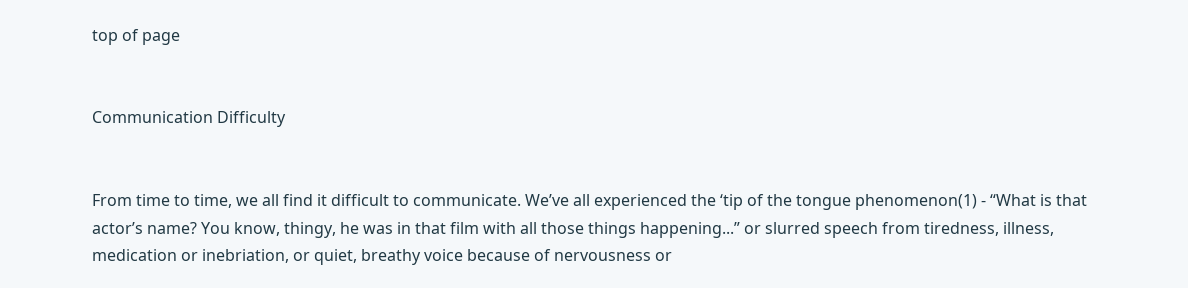top of page


Communication Difficulty


From time to time, we all find it difficult to communicate. We’ve all experienced the ‘tip of the tongue phenomenon(1) - “What is that actor’s name? You know, thingy, he was in that film with all those things happening...” or slurred speech from tiredness, illness, medication or inebriation, or quiet, breathy voice because of nervousness or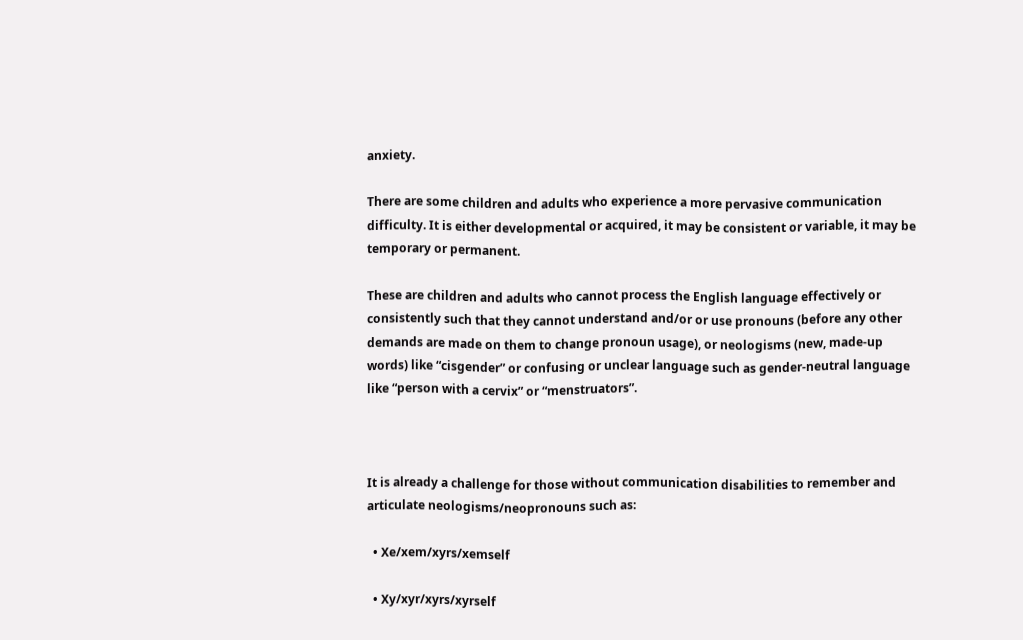anxiety.

There are some children and adults who experience a more pervasive communication difficulty. It is either developmental or acquired, it may be consistent or variable, it may be temporary or permanent.

These are children and adults who cannot process the English language effectively or consistently such that they cannot understand and/or or use pronouns (before any other demands are made on them to change pronoun usage), or neologisms (new, made-up words) like “cisgender” or confusing or unclear language such as gender-neutral language like “person with a cervix” or “menstruators”.



It is already a challenge for those without communication disabilities to remember and articulate neologisms/neopronouns such as:

  • Xe/xem/xyrs/xemself

  • Xy/xyr/xyrs/xyrself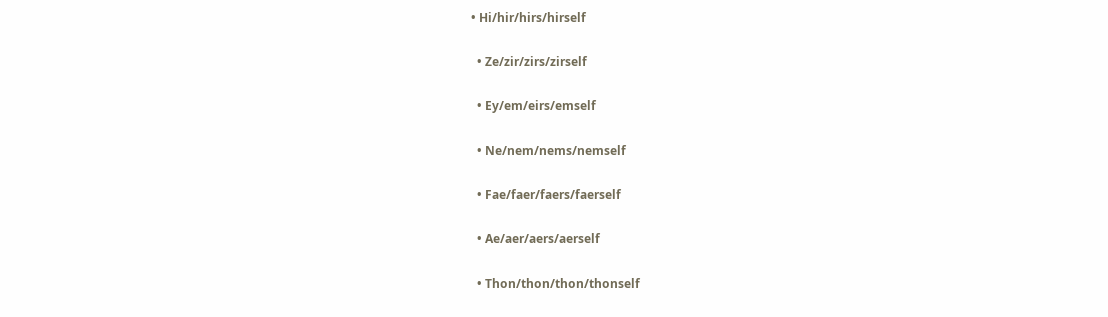• Hi/hir/hirs/hirself

  • Ze/zir/zirs/zirself

  • Ey/em/eirs/emself

  • Ne/nem/nems/nemself

  • Fae/faer/faers/faerself

  • Ae/aer/aers/aerself

  • Thon/thon/thon/thonself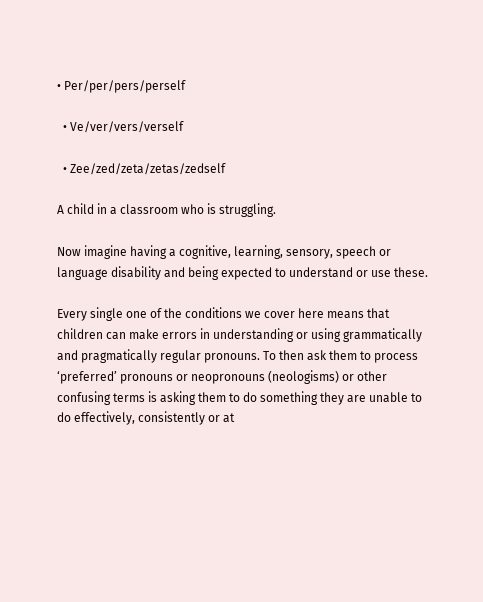• Per/per/pers/perself

  • Ve/ver/vers/verself

  • Zee/zed/zeta/zetas/zedself

A child in a classroom who is struggling.

Now imagine having a cognitive, learning, sensory, speech or language disability and being expected to understand or use these.

Every single one of the conditions we cover here means that children can make errors in understanding or using grammatically and pragmatically regular pronouns. To then ask them to process ‘preferred’ pronouns or neopronouns (neologisms) or other confusing terms is asking them to do something they are unable to do effectively, consistently or at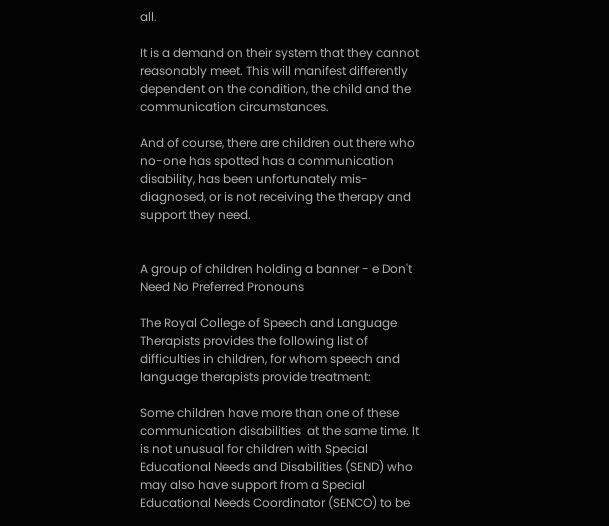all.

It is a demand on their system that they cannot reasonably meet. This will manifest differently dependent on the condition, the child and the communication circumstances.

And of course, there are children out there who no-one has spotted has a communication disability, has been unfortunately mis-diagnosed, or is not receiving the therapy and support they need.


A group of children holding a banner - e Don't Need No Preferred Pronouns

The Royal College of Speech and Language Therapists provides the following list of difficulties in children, for whom speech and language therapists provide treatment:

Some children have more than one of these communication disabilities  at the same time. It is not unusual for children with Special Educational Needs and Disabilities (SEND) who may also have support from a Special Educational Needs Coordinator (SENCO) to be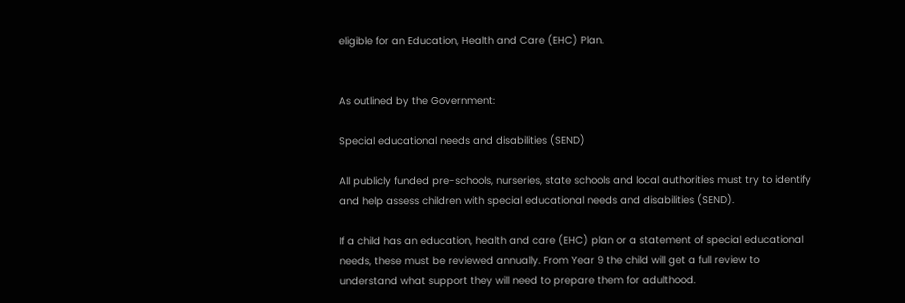eligible for an Education, Health and Care (EHC) Plan.


As outlined by the Government:

Special educational needs and disabilities (SEND)

All publicly funded pre-schools, nurseries, state schools and local authorities must try to identify and help assess children with special educational needs and disabilities (SEND).

If a child has an education, health and care (EHC) plan or a statement of special educational needs, these must be reviewed annually. From Year 9 the child will get a full review to understand what support they will need to prepare them for adulthood.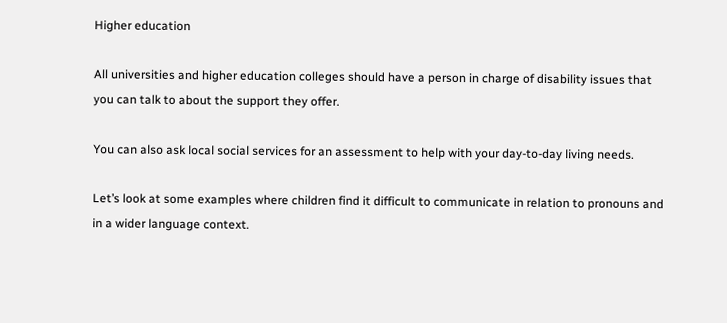Higher education

All universities and higher education colleges should have a person in charge of disability issues that you can talk to about the support they offer.

You can also ask local social services for an assessment to help with your day-to-day living needs.

Let’s look at some examples where children find it difficult to communicate in relation to pronouns and in a wider language context.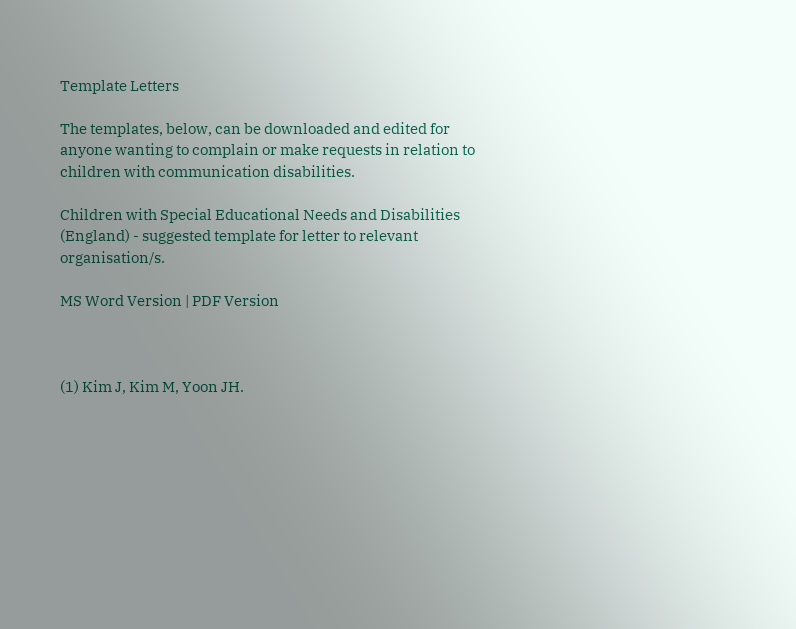Template Letters

The templates, below, can be downloaded and edited for anyone wanting to complain or make requests in relation to children with communication disabilities.

Children with Special Educational Needs and Disabilities (England) - suggested template for letter to relevant organisation/s.

MS Word Version | PDF Version



(1) Kim J, Kim M, Yoon JH.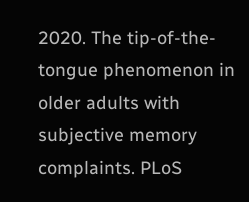2020. The tip-of-the-tongue phenomenon in older adults with subjective memory complaints. PLoS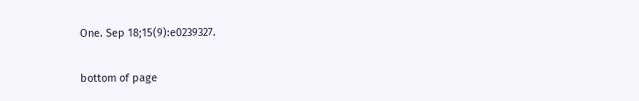One. Sep 18;15(9):e0239327.

bottom of page